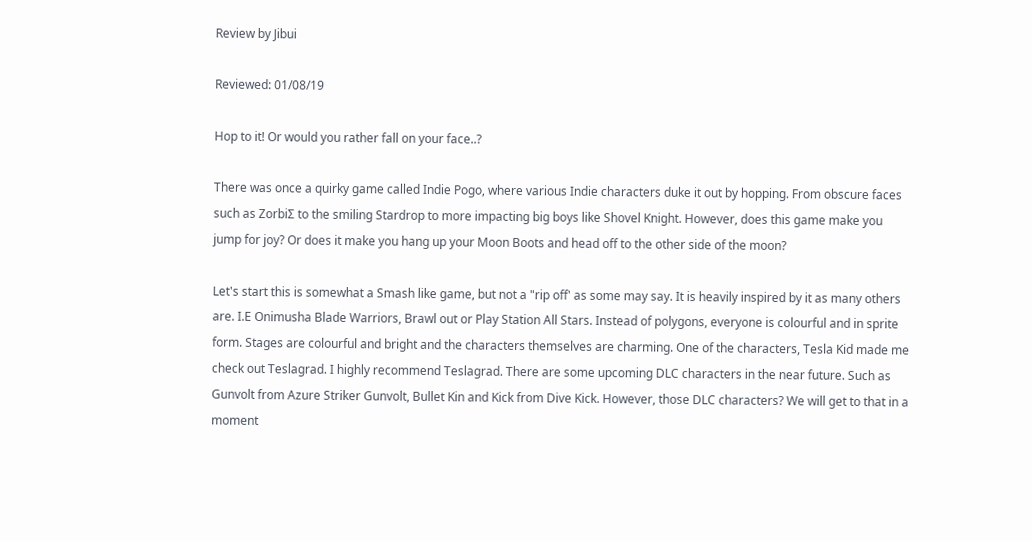Review by Jibui

Reviewed: 01/08/19

Hop to it! Or would you rather fall on your face..?

There was once a quirky game called Indie Pogo, where various Indie characters duke it out by hopping. From obscure faces such as ZorbiƩ to the smiling Stardrop to more impacting big boys like Shovel Knight. However, does this game make you jump for joy? Or does it make you hang up your Moon Boots and head off to the other side of the moon?

Let's start this is somewhat a Smash like game, but not a "rip off' as some may say. It is heavily inspired by it as many others are. I.E Onimusha Blade Warriors, Brawl out or Play Station All Stars. Instead of polygons, everyone is colourful and in sprite form. Stages are colourful and bright and the characters themselves are charming. One of the characters, Tesla Kid made me check out Teslagrad. I highly recommend Teslagrad. There are some upcoming DLC characters in the near future. Such as Gunvolt from Azure Striker Gunvolt, Bullet Kin and Kick from Dive Kick. However, those DLC characters? We will get to that in a moment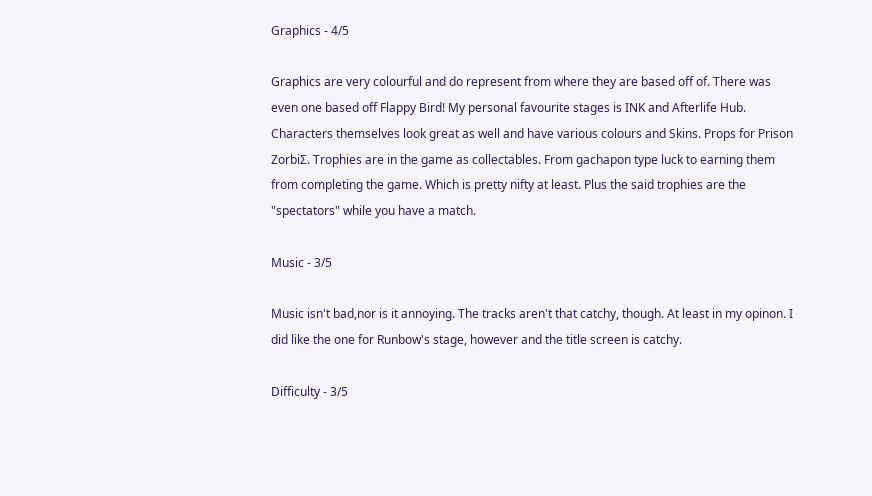Graphics - 4/5

Graphics are very colourful and do represent from where they are based off of. There was even one based off Flappy Bird! My personal favourite stages is INK and Afterlife Hub. Characters themselves look great as well and have various colours and Skins. Props for Prison ZorbiƩ. Trophies are in the game as collectables. From gachapon type luck to earning them from completing the game. Which is pretty nifty at least. Plus the said trophies are the "spectators" while you have a match.

Music - 3/5

Music isn't bad,nor is it annoying. The tracks aren't that catchy, though. At least in my opinon. I did like the one for Runbow's stage, however and the title screen is catchy.

Difficulty - 3/5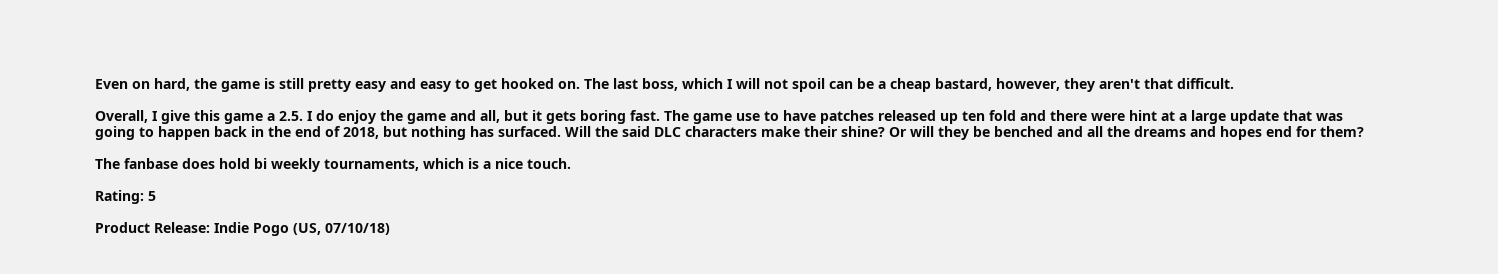Even on hard, the game is still pretty easy and easy to get hooked on. The last boss, which I will not spoil can be a cheap bastard, however, they aren't that difficult.

Overall, I give this game a 2.5. I do enjoy the game and all, but it gets boring fast. The game use to have patches released up ten fold and there were hint at a large update that was going to happen back in the end of 2018, but nothing has surfaced. Will the said DLC characters make their shine? Or will they be benched and all the dreams and hopes end for them?

The fanbase does hold bi weekly tournaments, which is a nice touch.

Rating: 5

Product Release: Indie Pogo (US, 07/10/18)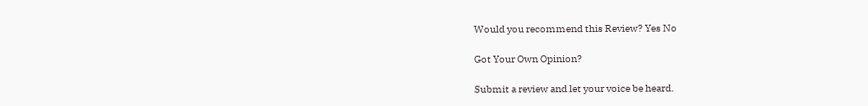Would you recommend this Review? Yes No

Got Your Own Opinion?

Submit a review and let your voice be heard.